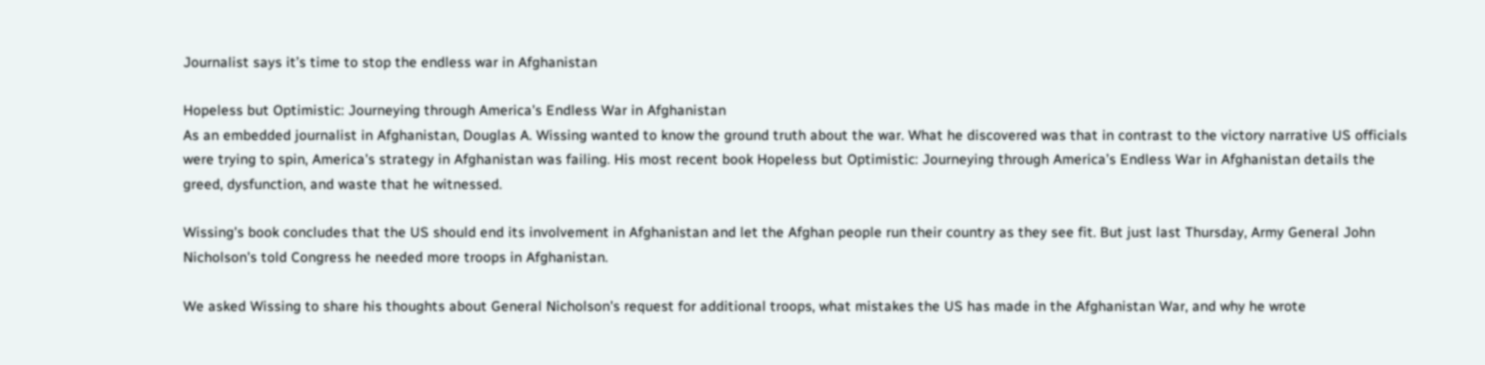Journalist says it’s time to stop the endless war in Afghanistan

Hopeless but Optimistic: Journeying through America's Endless War in Afghanistan
As an embedded journalist in Afghanistan, Douglas A. Wissing wanted to know the ground truth about the war. What he discovered was that in contrast to the victory narrative US officials were trying to spin, America's strategy in Afghanistan was failing. His most recent book Hopeless but Optimistic: Journeying through America’s Endless War in Afghanistan details the greed, dysfunction, and waste that he witnessed.

Wissing's book concludes that the US should end its involvement in Afghanistan and let the Afghan people run their country as they see fit. But just last Thursday, Army General John Nicholson's told Congress he needed more troops in Afghanistan.

We asked Wissing to share his thoughts about General Nicholson's request for additional troops, what mistakes the US has made in the Afghanistan War, and why he wrote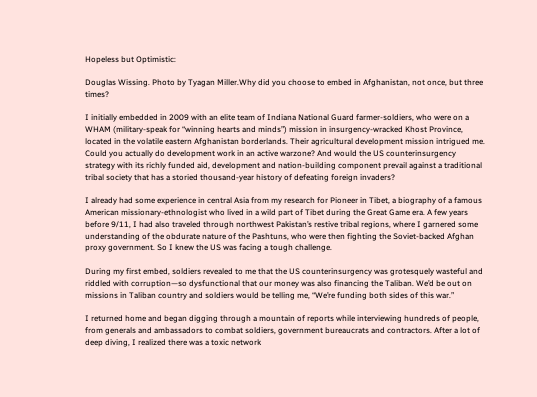Hopeless but Optimistic:

Douglas Wissing. Photo by Tyagan Miller.Why did you choose to embed in Afghanistan, not once, but three times?

I initially embedded in 2009 with an elite team of Indiana National Guard farmer-soldiers, who were on a WHAM (military-speak for “winning hearts and minds”) mission in insurgency-wracked Khost Province, located in the volatile eastern Afghanistan borderlands. Their agricultural development mission intrigued me. Could you actually do development work in an active warzone? And would the US counterinsurgency strategy with its richly funded aid, development and nation-building component prevail against a traditional tribal society that has a storied thousand-year history of defeating foreign invaders?

I already had some experience in central Asia from my research for Pioneer in Tibet, a biography of a famous American missionary-ethnologist who lived in a wild part of Tibet during the Great Game era. A few years before 9/11, I had also traveled through northwest Pakistan’s restive tribal regions, where I garnered some understanding of the obdurate nature of the Pashtuns, who were then fighting the Soviet-backed Afghan proxy government. So I knew the US was facing a tough challenge.

During my first embed, soldiers revealed to me that the US counterinsurgency was grotesquely wasteful and riddled with corruption—so dysfunctional that our money was also financing the Taliban. We’d be out on missions in Taliban country and soldiers would be telling me, “We’re funding both sides of this war.”

I returned home and began digging through a mountain of reports while interviewing hundreds of people, from generals and ambassadors to combat soldiers, government bureaucrats and contractors. After a lot of deep diving, I realized there was a toxic network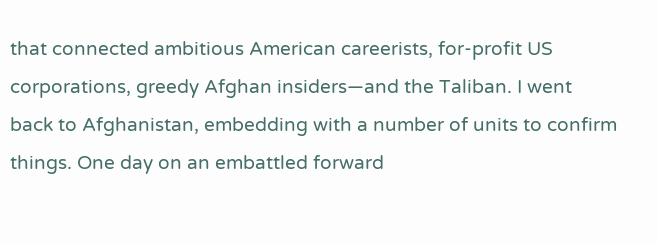that connected ambitious American careerists, for-profit US corporations, greedy Afghan insiders—and the Taliban. I went back to Afghanistan, embedding with a number of units to confirm things. One day on an embattled forward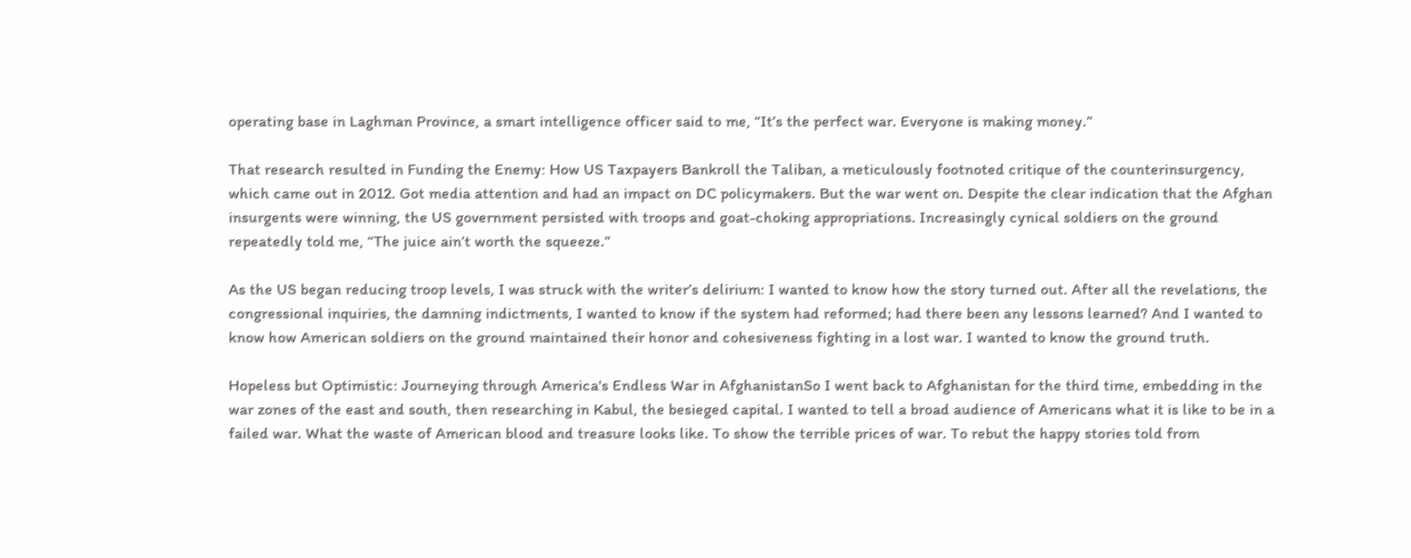operating base in Laghman Province, a smart intelligence officer said to me, “It’s the perfect war. Everyone is making money.”

That research resulted in Funding the Enemy: How US Taxpayers Bankroll the Taliban, a meticulously footnoted critique of the counterinsurgency, which came out in 2012. Got media attention and had an impact on DC policymakers. But the war went on. Despite the clear indication that the Afghan insurgents were winning, the US government persisted with troops and goat-choking appropriations. Increasingly cynical soldiers on the ground repeatedly told me, “The juice ain’t worth the squeeze.”

As the US began reducing troop levels, I was struck with the writer’s delirium: I wanted to know how the story turned out. After all the revelations, the congressional inquiries, the damning indictments, I wanted to know if the system had reformed; had there been any lessons learned? And I wanted to know how American soldiers on the ground maintained their honor and cohesiveness fighting in a lost war. I wanted to know the ground truth.

Hopeless but Optimistic: Journeying through America's Endless War in AfghanistanSo I went back to Afghanistan for the third time, embedding in the war zones of the east and south, then researching in Kabul, the besieged capital. I wanted to tell a broad audience of Americans what it is like to be in a failed war. What the waste of American blood and treasure looks like. To show the terrible prices of war. To rebut the happy stories told from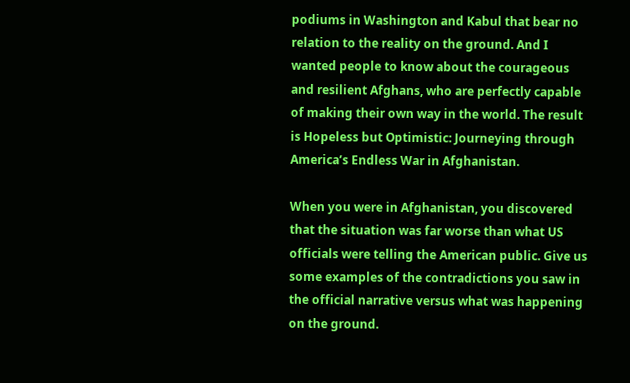podiums in Washington and Kabul that bear no relation to the reality on the ground. And I wanted people to know about the courageous and resilient Afghans, who are perfectly capable of making their own way in the world. The result is Hopeless but Optimistic: Journeying through America’s Endless War in Afghanistan.

When you were in Afghanistan, you discovered that the situation was far worse than what US officials were telling the American public. Give us some examples of the contradictions you saw in the official narrative versus what was happening on the ground.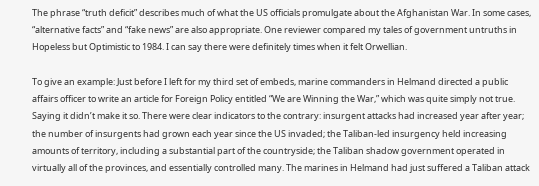The phrase “truth deficit” describes much of what the US officials promulgate about the Afghanistan War. In some cases, “alternative facts” and “fake news” are also appropriate. One reviewer compared my tales of government untruths in Hopeless but Optimistic to 1984. I can say there were definitely times when it felt Orwellian.

To give an example: Just before I left for my third set of embeds, marine commanders in Helmand directed a public affairs officer to write an article for Foreign Policy entitled “We are Winning the War,” which was quite simply not true. Saying it didn’t make it so. There were clear indicators to the contrary: insurgent attacks had increased year after year; the number of insurgents had grown each year since the US invaded; the Taliban-led insurgency held increasing amounts of territory, including a substantial part of the countryside; the Taliban shadow government operated in virtually all of the provinces, and essentially controlled many. The marines in Helmand had just suffered a Taliban attack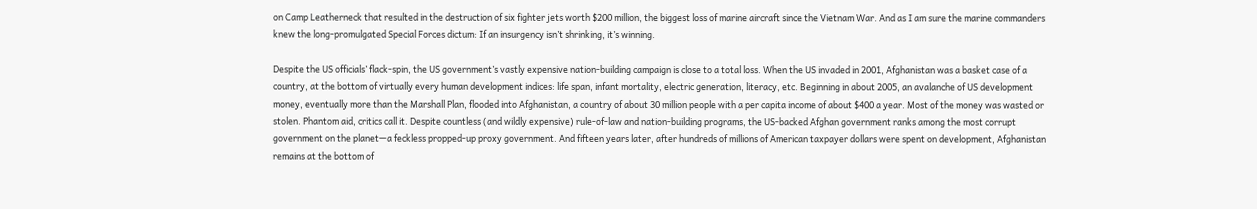on Camp Leatherneck that resulted in the destruction of six fighter jets worth $200 million, the biggest loss of marine aircraft since the Vietnam War. And as I am sure the marine commanders knew the long-promulgated Special Forces dictum: If an insurgency isn’t shrinking, it’s winning.

Despite the US officials’ flack-spin, the US government’s vastly expensive nation-building campaign is close to a total loss. When the US invaded in 2001, Afghanistan was a basket case of a country, at the bottom of virtually every human development indices: life span, infant mortality, electric generation, literacy, etc. Beginning in about 2005, an avalanche of US development money, eventually more than the Marshall Plan, flooded into Afghanistan, a country of about 30 million people with a per capita income of about $400 a year. Most of the money was wasted or stolen. Phantom aid, critics call it. Despite countless (and wildly expensive) rule-of-law and nation-building programs, the US-backed Afghan government ranks among the most corrupt government on the planet—a feckless propped-up proxy government. And fifteen years later, after hundreds of millions of American taxpayer dollars were spent on development, Afghanistan remains at the bottom of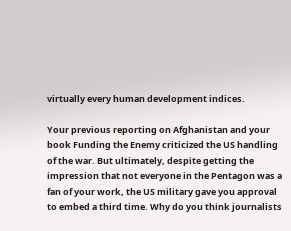virtually every human development indices.

Your previous reporting on Afghanistan and your book Funding the Enemy criticized the US handling of the war. But ultimately, despite getting the impression that not everyone in the Pentagon was a fan of your work, the US military gave you approval to embed a third time. Why do you think journalists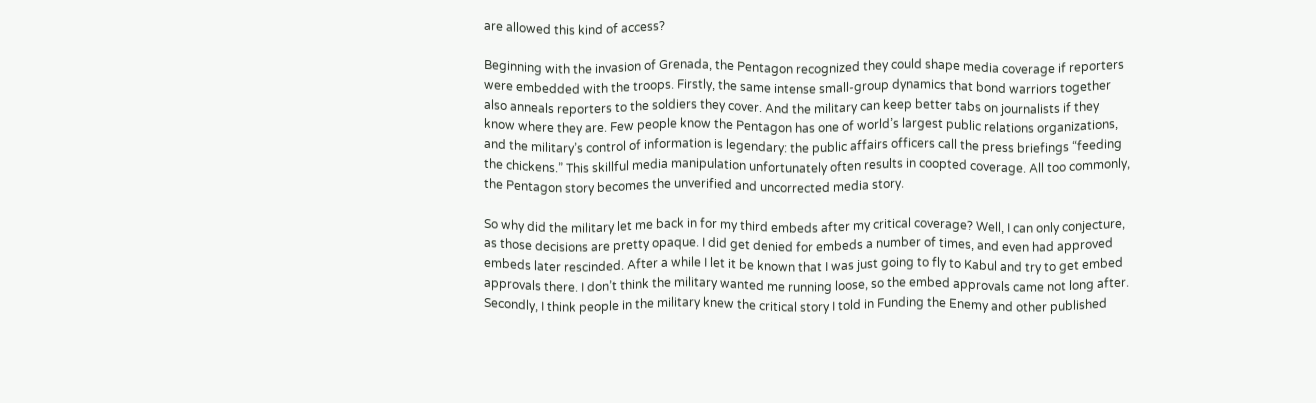are allowed this kind of access?

Beginning with the invasion of Grenada, the Pentagon recognized they could shape media coverage if reporters were embedded with the troops. Firstly, the same intense small-group dynamics that bond warriors together also anneals reporters to the soldiers they cover. And the military can keep better tabs on journalists if they know where they are. Few people know the Pentagon has one of world’s largest public relations organizations, and the military’s control of information is legendary: the public affairs officers call the press briefings “feeding the chickens.” This skillful media manipulation unfortunately often results in coopted coverage. All too commonly, the Pentagon story becomes the unverified and uncorrected media story.

So why did the military let me back in for my third embeds after my critical coverage? Well, I can only conjecture, as those decisions are pretty opaque. I did get denied for embeds a number of times, and even had approved embeds later rescinded. After a while I let it be known that I was just going to fly to Kabul and try to get embed approvals there. I don’t think the military wanted me running loose, so the embed approvals came not long after. Secondly, I think people in the military knew the critical story I told in Funding the Enemy and other published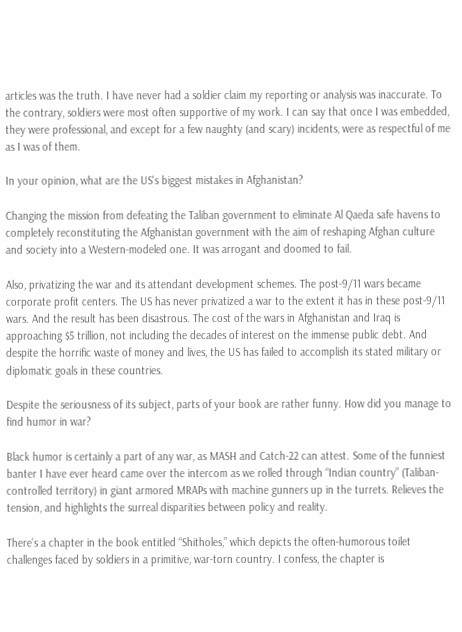articles was the truth. I have never had a soldier claim my reporting or analysis was inaccurate. To the contrary, soldiers were most often supportive of my work. I can say that once I was embedded, they were professional, and except for a few naughty (and scary) incidents, were as respectful of me as I was of them.

In your opinion, what are the US's biggest mistakes in Afghanistan?

Changing the mission from defeating the Taliban government to eliminate Al Qaeda safe havens to completely reconstituting the Afghanistan government with the aim of reshaping Afghan culture and society into a Western-modeled one. It was arrogant and doomed to fail.

Also, privatizing the war and its attendant development schemes. The post-9/11 wars became corporate profit centers. The US has never privatized a war to the extent it has in these post-9/11 wars. And the result has been disastrous. The cost of the wars in Afghanistan and Iraq is approaching $5 trillion, not including the decades of interest on the immense public debt. And despite the horrific waste of money and lives, the US has failed to accomplish its stated military or diplomatic goals in these countries.

Despite the seriousness of its subject, parts of your book are rather funny. How did you manage to find humor in war?

Black humor is certainly a part of any war, as MASH and Catch-22 can attest. Some of the funniest banter I have ever heard came over the intercom as we rolled through “Indian country” (Taliban-controlled territory) in giant armored MRAPs with machine gunners up in the turrets. Relieves the tension, and highlights the surreal disparities between policy and reality.

There’s a chapter in the book entitled “Shitholes,” which depicts the often-humorous toilet challenges faced by soldiers in a primitive, war-torn country. I confess, the chapter is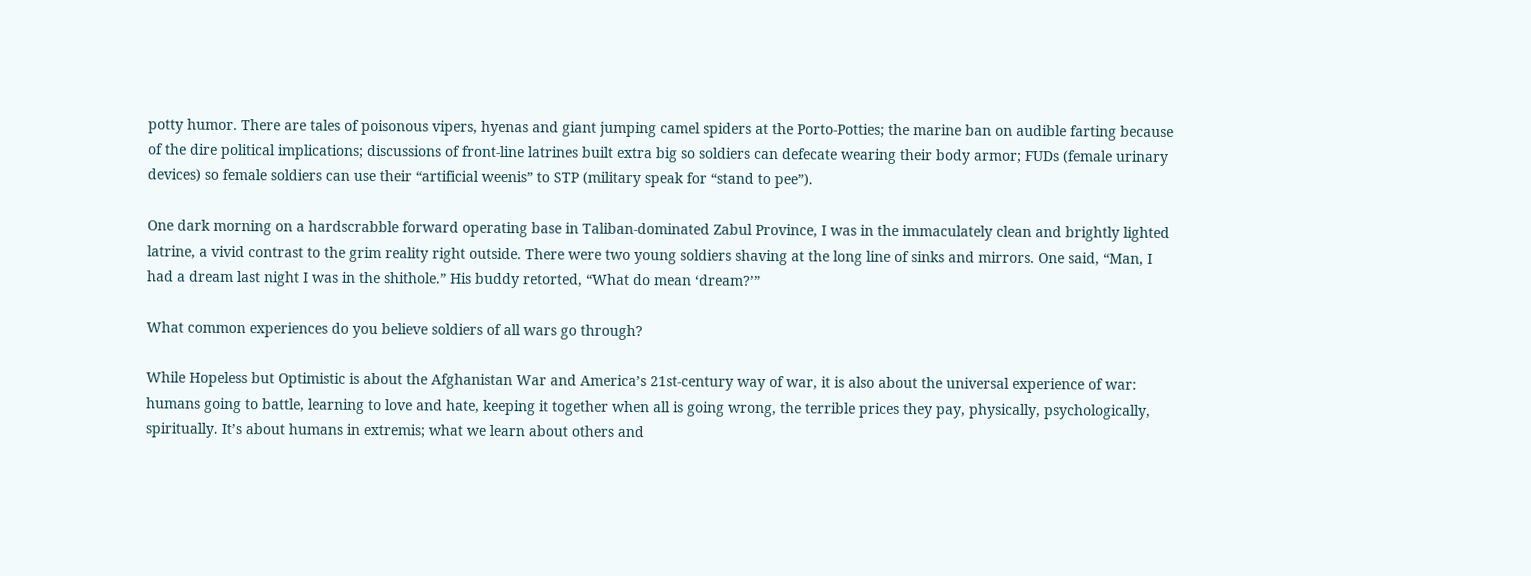potty humor. There are tales of poisonous vipers, hyenas and giant jumping camel spiders at the Porto-Potties; the marine ban on audible farting because of the dire political implications; discussions of front-line latrines built extra big so soldiers can defecate wearing their body armor; FUDs (female urinary devices) so female soldiers can use their “artificial weenis” to STP (military speak for “stand to pee”).

One dark morning on a hardscrabble forward operating base in Taliban-dominated Zabul Province, I was in the immaculately clean and brightly lighted latrine, a vivid contrast to the grim reality right outside. There were two young soldiers shaving at the long line of sinks and mirrors. One said, “Man, I had a dream last night I was in the shithole.” His buddy retorted, “What do mean ‘dream?’”

What common experiences do you believe soldiers of all wars go through?

While Hopeless but Optimistic is about the Afghanistan War and America’s 21st-century way of war, it is also about the universal experience of war: humans going to battle, learning to love and hate, keeping it together when all is going wrong, the terrible prices they pay, physically, psychologically, spiritually. It’s about humans in extremis; what we learn about others and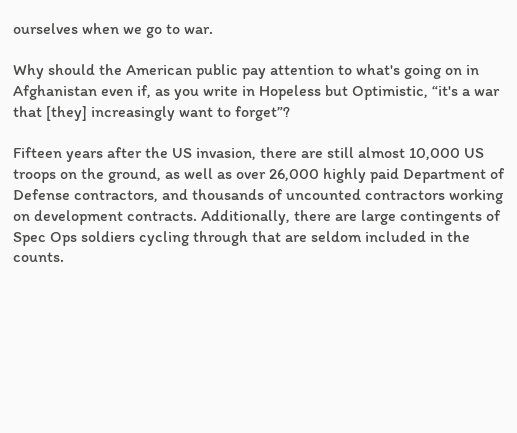ourselves when we go to war.

Why should the American public pay attention to what's going on in Afghanistan even if, as you write in Hopeless but Optimistic, “it's a war that [they] increasingly want to forget”?

Fifteen years after the US invasion, there are still almost 10,000 US troops on the ground, as well as over 26,000 highly paid Department of Defense contractors, and thousands of uncounted contractors working on development contracts. Additionally, there are large contingents of Spec Ops soldiers cycling through that are seldom included in the counts.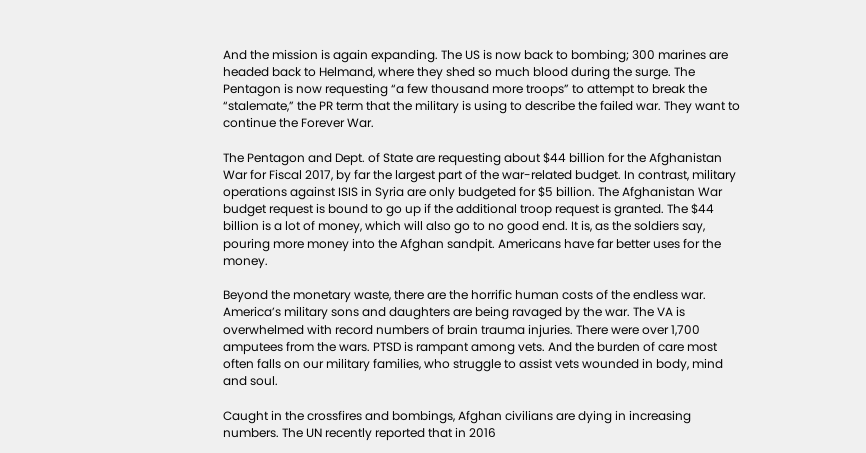And the mission is again expanding. The US is now back to bombing; 300 marines are headed back to Helmand, where they shed so much blood during the surge. The Pentagon is now requesting “a few thousand more troops” to attempt to break the “stalemate,” the PR term that the military is using to describe the failed war. They want to continue the Forever War.

The Pentagon and Dept. of State are requesting about $44 billion for the Afghanistan War for Fiscal 2017, by far the largest part of the war-related budget. In contrast, military operations against ISIS in Syria are only budgeted for $5 billion. The Afghanistan War budget request is bound to go up if the additional troop request is granted. The $44 billion is a lot of money, which will also go to no good end. It is, as the soldiers say, pouring more money into the Afghan sandpit. Americans have far better uses for the money.

Beyond the monetary waste, there are the horrific human costs of the endless war. America’s military sons and daughters are being ravaged by the war. The VA is overwhelmed with record numbers of brain trauma injuries. There were over 1,700 amputees from the wars. PTSD is rampant among vets. And the burden of care most often falls on our military families, who struggle to assist vets wounded in body, mind and soul.

Caught in the crossfires and bombings, Afghan civilians are dying in increasing numbers. The UN recently reported that in 2016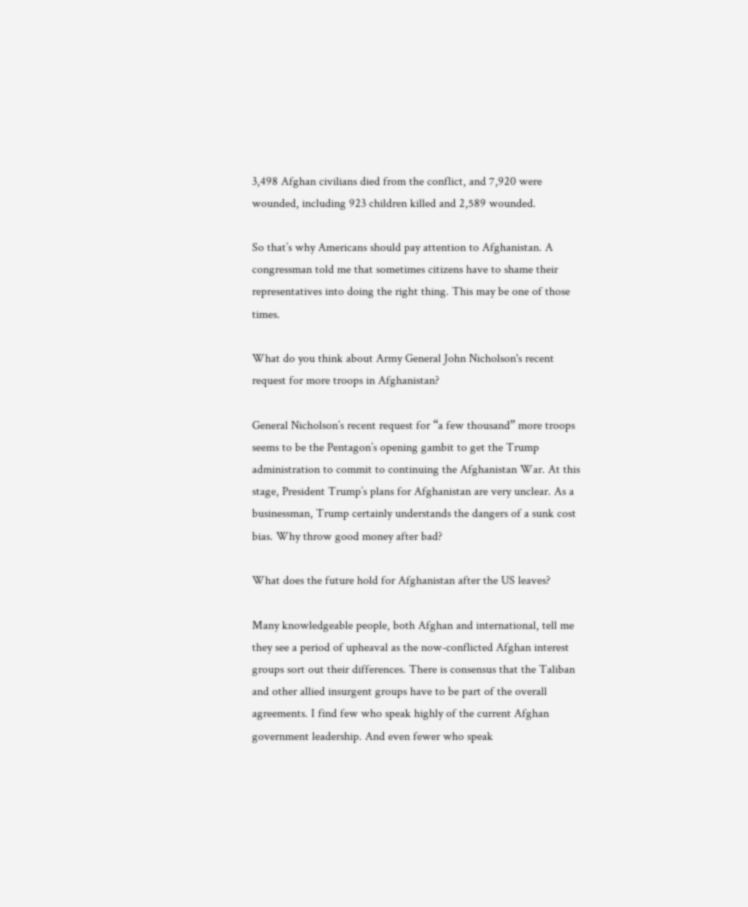3,498 Afghan civilians died from the conflict, and 7,920 were wounded, including 923 children killed and 2,589 wounded.

So that’s why Americans should pay attention to Afghanistan. A congressman told me that sometimes citizens have to shame their representatives into doing the right thing. This may be one of those times.

What do you think about Army General John Nicholson's recent request for more troops in Afghanistan?

General Nicholson’s recent request for “a few thousand” more troops seems to be the Pentagon’s opening gambit to get the Trump administration to commit to continuing the Afghanistan War. At this stage, President Trump’s plans for Afghanistan are very unclear. As a businessman, Trump certainly understands the dangers of a sunk cost bias. Why throw good money after bad?

What does the future hold for Afghanistan after the US leaves?

Many knowledgeable people, both Afghan and international, tell me they see a period of upheaval as the now-conflicted Afghan interest groups sort out their differences. There is consensus that the Taliban and other allied insurgent groups have to be part of the overall agreements. I find few who speak highly of the current Afghan government leadership. And even fewer who speak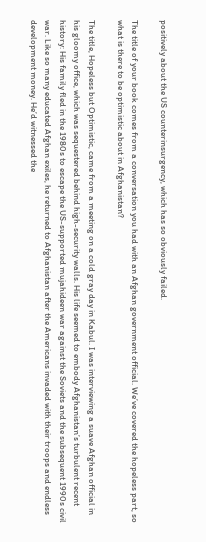positively about the US counterinsurgency, which has so obviously failed.

The title of your book comes from a conversation you had with an Afghan government official. We’ve covered the hopeless part, so what is there to be optimistic about in Afghanistan?

The title, Hopeless but Optimistic, came from a meeting on a cold gray day in Kabul. I was interviewing a suave Afghan official in his gloomy office, which was sequestered behind high-security walls. His life seemed to embody Afghanistan’s turbulent recent history: His family fled in the 1980s to escape the US-supported mujahideen war against the Soviets and the subsequent 1990s civil war. Like so many educated Afghan exiles, he returned to Afghanistan after the Americans invaded with their troops and endless development money. He’d witnessed the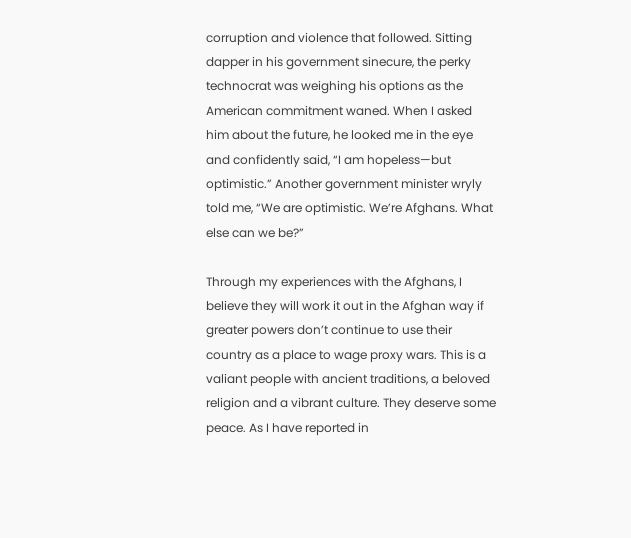corruption and violence that followed. Sitting dapper in his government sinecure, the perky technocrat was weighing his options as the American commitment waned. When I asked him about the future, he looked me in the eye and confidently said, “I am hopeless—but optimistic.” Another government minister wryly told me, “We are optimistic. We’re Afghans. What else can we be?”

Through my experiences with the Afghans, I believe they will work it out in the Afghan way if greater powers don’t continue to use their country as a place to wage proxy wars. This is a valiant people with ancient traditions, a beloved religion and a vibrant culture. They deserve some peace. As I have reported in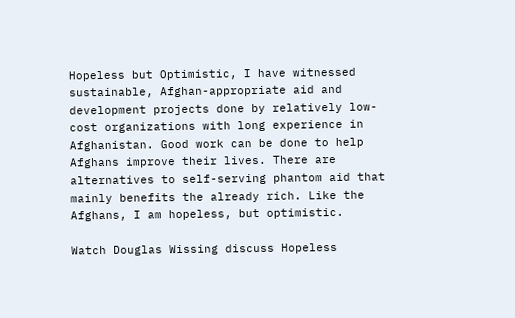Hopeless but Optimistic, I have witnessed sustainable, Afghan-appropriate aid and development projects done by relatively low-cost organizations with long experience in Afghanistan. Good work can be done to help Afghans improve their lives. There are alternatives to self-serving phantom aid that mainly benefits the already rich. Like the Afghans, I am hopeless, but optimistic.

Watch Douglas Wissing discuss Hopeless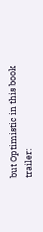but Optimistic in this book trailer: